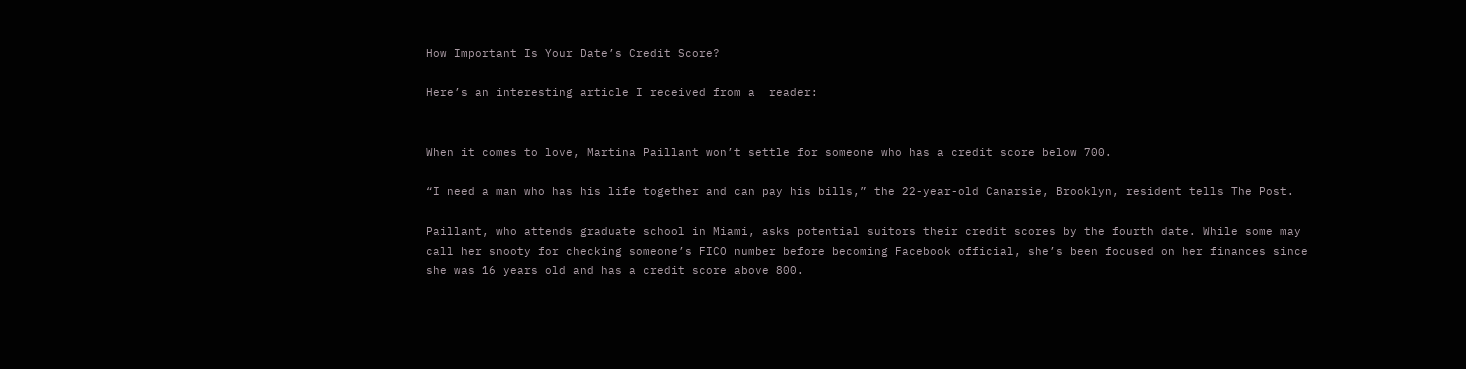How Important Is Your Date’s Credit Score?

Here’s an interesting article I received from a  reader:


When it comes to love, Martina Paillant won’t settle for someone who has a credit score below 700.

“I need a man who has his life together and can pay his bills,” the 22-year-old Canarsie, Brooklyn, resident tells The Post.

Paillant, who attends graduate school in Miami, asks potential suitors their credit scores by the fourth date. While some may call her snooty for checking someone’s FICO number before becoming Facebook official, she’s been focused on her finances since she was 16 years old and has a credit score above 800.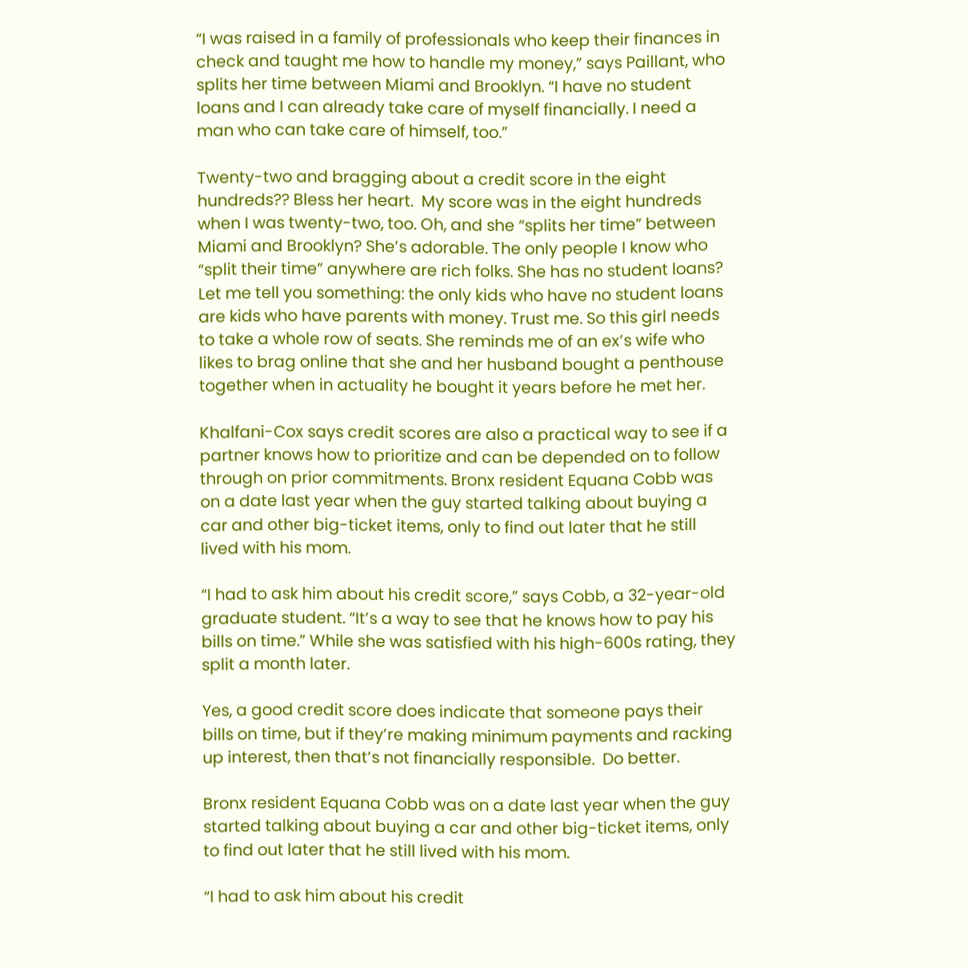“I was raised in a family of professionals who keep their finances in check and taught me how to handle my money,” says Paillant, who splits her time between Miami and Brooklyn. “I have no student loans and I can already take care of myself financially. I need a man who can take care of himself, too.”

Twenty-two and bragging about a credit score in the eight hundreds?? Bless her heart.  My score was in the eight hundreds when I was twenty-two, too. Oh, and she “splits her time” between Miami and Brooklyn? She’s adorable. The only people I know who “split their time” anywhere are rich folks. She has no student loans? Let me tell you something: the only kids who have no student loans are kids who have parents with money. Trust me. So this girl needs to take a whole row of seats. She reminds me of an ex’s wife who likes to brag online that she and her husband bought a penthouse together when in actuality he bought it years before he met her.

Khalfani-Cox says credit scores are also a practical way to see if a partner knows how to prioritize and can be depended on to follow through on prior commitments. Bronx resident Equana Cobb was on a date last year when the guy started talking about buying a car and other big-ticket items, only to find out later that he still lived with his mom.

“I had to ask him about his credit score,” says Cobb, a 32-year-old graduate student. “It’s a way to see that he knows how to pay his bills on time.” While she was satisfied with his high-600s rating, they split a month later.

Yes, a good credit score does indicate that someone pays their bills on time, but if they’re making minimum payments and racking up interest, then that’s not financially responsible.  Do better.

Bronx resident Equana Cobb was on a date last year when the guy started talking about buying a car and other big-ticket items, only to find out later that he still lived with his mom.

“I had to ask him about his credit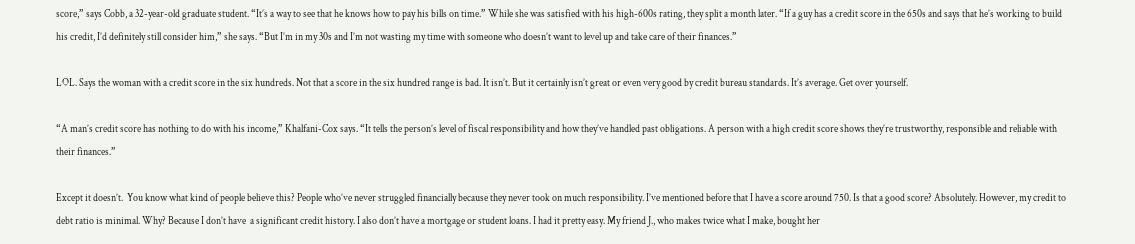score,” says Cobb, a 32-year-old graduate student. “It’s a way to see that he knows how to pay his bills on time.” While she was satisfied with his high-600s rating, they split a month later. “If a guy has a credit score in the 650s and says that he’s working to build his credit, I’d definitely still consider him,” she says. “But I’m in my 30s and I’m not wasting my time with someone who doesn’t want to level up and take care of their finances.”

LOL. Says the woman with a credit score in the six hundreds. Not that a score in the six hundred range is bad. It isn’t. But it certainly isn’t great or even very good by credit bureau standards. It’s average. Get over yourself.

“A man’s credit score has nothing to do with his income,” Khalfani-Cox says. “It tells the person’s level of fiscal responsibility and how they’ve handled past obligations. A person with a high credit score shows they’re trustworthy, responsible and reliable with their finances.”

Except it doesn’t.  You know what kind of people believe this? People who’ve never struggled financially because they never took on much responsibility. I’ve mentioned before that I have a score around 750. Is that a good score? Absolutely. However, my credit to debt ratio is minimal. Why? Because I don’t have  a significant credit history. I also don’t have a mortgage or student loans. I had it pretty easy. My friend J., who makes twice what I make, bought her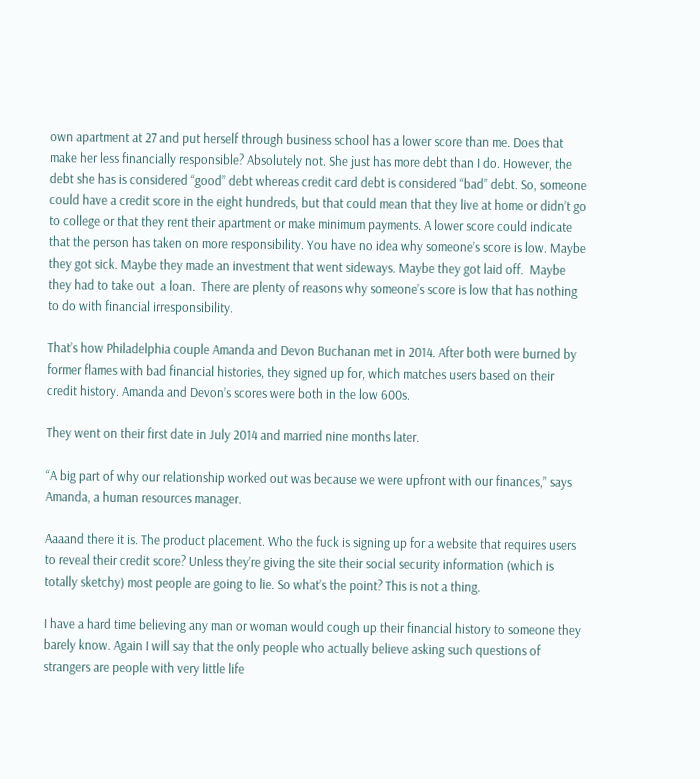own apartment at 27 and put herself through business school has a lower score than me. Does that make her less financially responsible? Absolutely not. She just has more debt than I do. However, the debt she has is considered “good” debt whereas credit card debt is considered “bad” debt. So, someone could have a credit score in the eight hundreds, but that could mean that they live at home or didn’t go to college or that they rent their apartment or make minimum payments. A lower score could indicate that the person has taken on more responsibility. You have no idea why someone’s score is low. Maybe they got sick. Maybe they made an investment that went sideways. Maybe they got laid off.  Maybe they had to take out  a loan.  There are plenty of reasons why someone’s score is low that has nothing to do with financial irresponsibility.

That’s how Philadelphia couple Amanda and Devon Buchanan met in 2014. After both were burned by former flames with bad financial histories, they signed up for, which matches users based on their credit history. Amanda and Devon’s scores were both in the low 600s.

They went on their first date in July 2014 and married nine months later.

“A big part of why our relationship worked out was because we were upfront with our finances,” says Amanda, a human resources manager.

Aaaand there it is. The product placement. Who the fuck is signing up for a website that requires users to reveal their credit score? Unless they’re giving the site their social security information (which is totally sketchy) most people are going to lie. So what’s the point? This is not a thing.

I have a hard time believing any man or woman would cough up their financial history to someone they barely know. Again I will say that the only people who actually believe asking such questions of strangers are people with very little life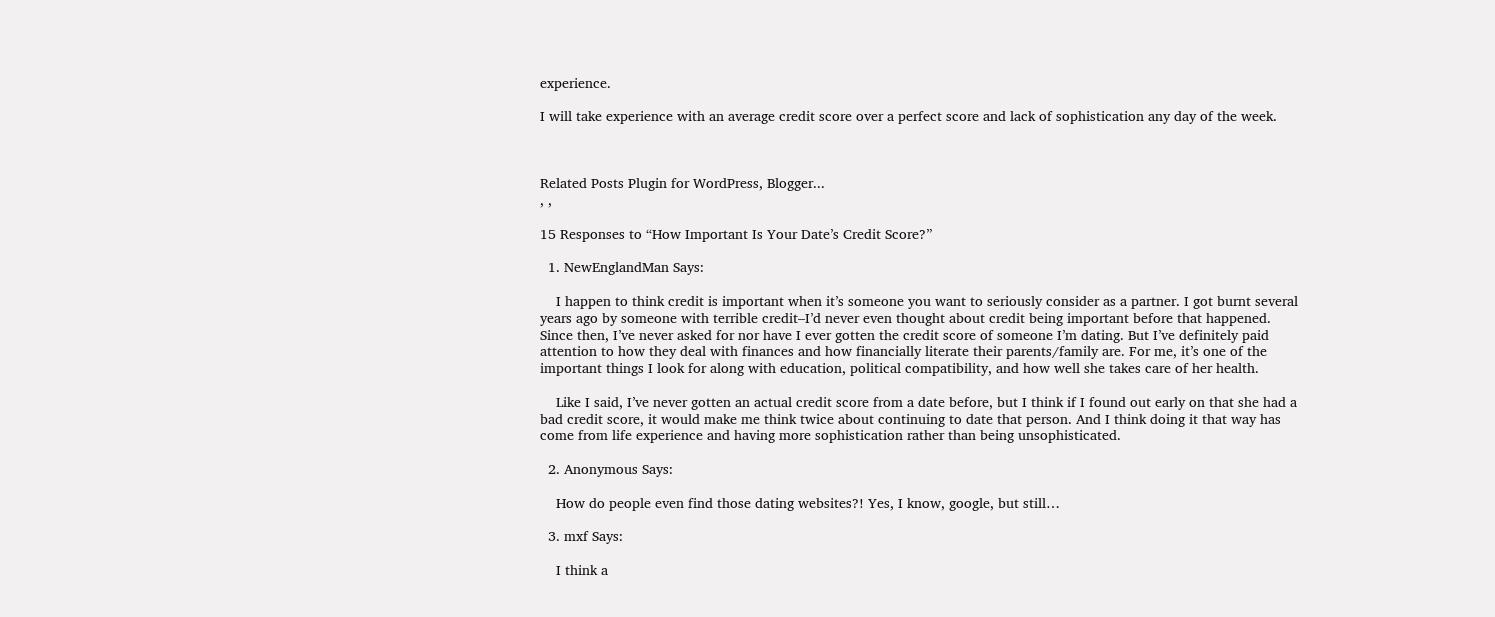experience.

I will take experience with an average credit score over a perfect score and lack of sophistication any day of the week.



Related Posts Plugin for WordPress, Blogger...
, ,

15 Responses to “How Important Is Your Date’s Credit Score?”

  1. NewEnglandMan Says:

    I happen to think credit is important when it’s someone you want to seriously consider as a partner. I got burnt several years ago by someone with terrible credit–I’d never even thought about credit being important before that happened. Since then, I’ve never asked for nor have I ever gotten the credit score of someone I’m dating. But I’ve definitely paid attention to how they deal with finances and how financially literate their parents/family are. For me, it’s one of the important things I look for along with education, political compatibility, and how well she takes care of her health.

    Like I said, I’ve never gotten an actual credit score from a date before, but I think if I found out early on that she had a bad credit score, it would make me think twice about continuing to date that person. And I think doing it that way has come from life experience and having more sophistication rather than being unsophisticated.

  2. Anonymous Says:

    How do people even find those dating websites?! Yes, I know, google, but still…

  3. mxf Says:

    I think a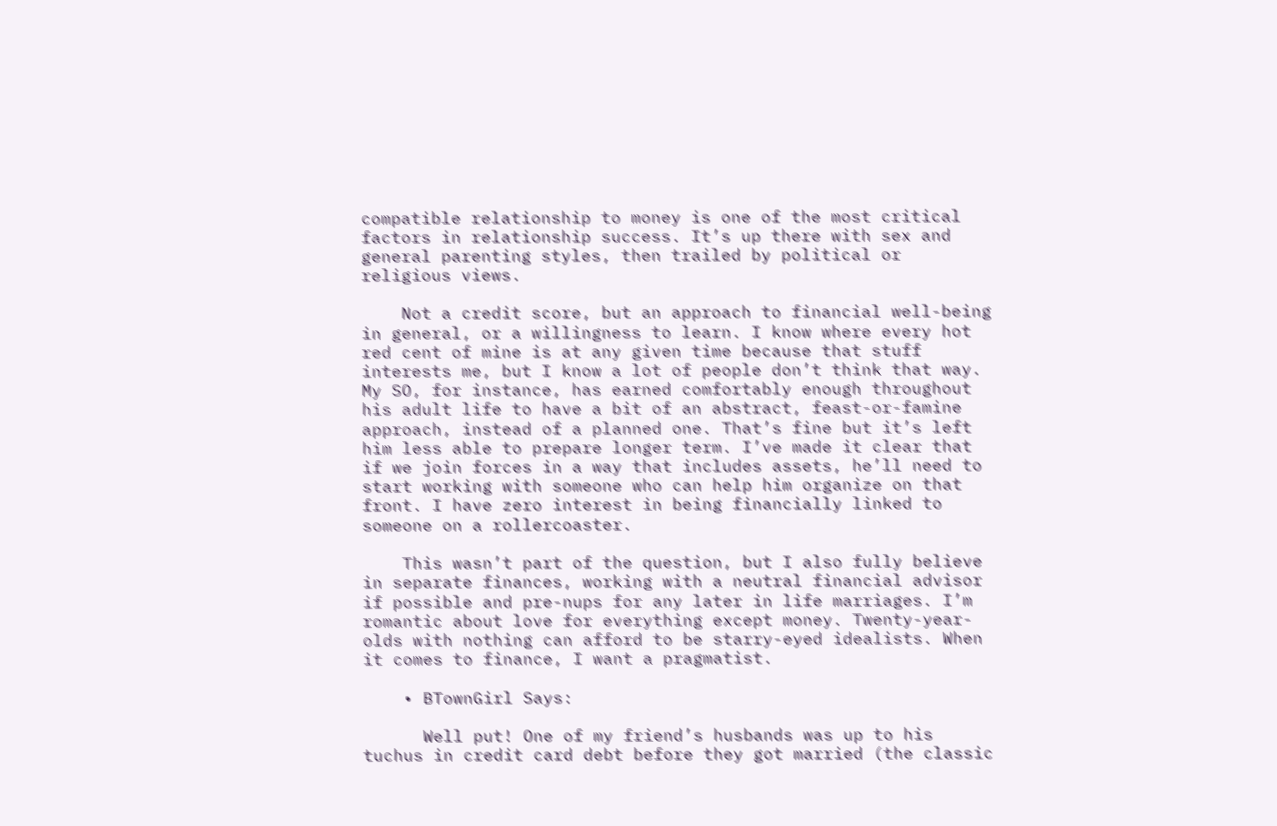compatible relationship to money is one of the most critical factors in relationship success. It’s up there with sex and general parenting styles, then trailed by political or religious views.

    Not a credit score, but an approach to financial well-being in general, or a willingness to learn. I know where every hot red cent of mine is at any given time because that stuff interests me, but I know a lot of people don’t think that way. My SO, for instance, has earned comfortably enough throughout his adult life to have a bit of an abstract, feast-or-famine approach, instead of a planned one. That’s fine but it’s left him less able to prepare longer term. I’ve made it clear that if we join forces in a way that includes assets, he’ll need to start working with someone who can help him organize on that front. I have zero interest in being financially linked to someone on a rollercoaster.

    This wasn’t part of the question, but I also fully believe in separate finances, working with a neutral financial advisor if possible and pre-nups for any later in life marriages. I’m romantic about love for everything except money. Twenty-year-olds with nothing can afford to be starry-eyed idealists. When it comes to finance, I want a pragmatist.

    • BTownGirl Says:

      Well put! One of my friend’s husbands was up to his tuchus in credit card debt before they got married (the classic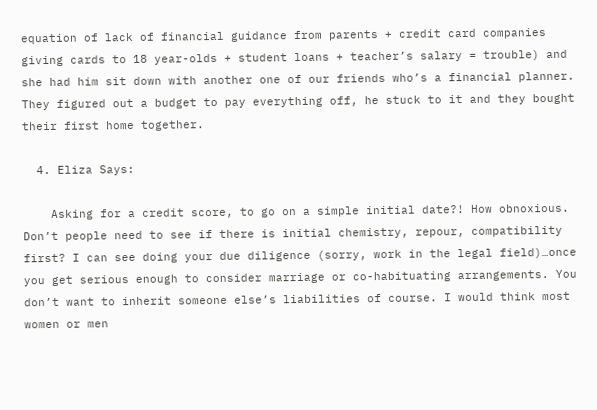equation of lack of financial guidance from parents + credit card companies giving cards to 18 year-olds + student loans + teacher’s salary = trouble) and she had him sit down with another one of our friends who’s a financial planner. They figured out a budget to pay everything off, he stuck to it and they bought their first home together.

  4. Eliza Says:

    Asking for a credit score, to go on a simple initial date?! How obnoxious. Don’t people need to see if there is initial chemistry, repour, compatibility first? I can see doing your due diligence (sorry, work in the legal field)…once you get serious enough to consider marriage or co-habituating arrangements. You don’t want to inherit someone else’s liabilities of course. I would think most women or men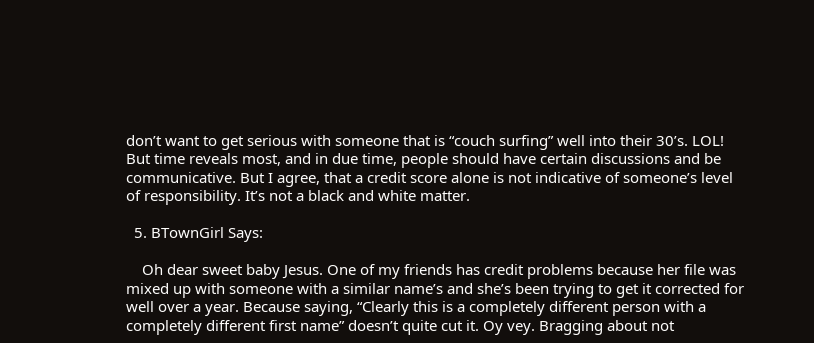don’t want to get serious with someone that is “couch surfing” well into their 30’s. LOL! But time reveals most, and in due time, people should have certain discussions and be communicative. But I agree, that a credit score alone is not indicative of someone’s level of responsibility. It’s not a black and white matter.

  5. BTownGirl Says:

    Oh dear sweet baby Jesus. One of my friends has credit problems because her file was mixed up with someone with a similar name’s and she’s been trying to get it corrected for well over a year. Because saying, “Clearly this is a completely different person with a completely different first name” doesn’t quite cut it. Oy vey. Bragging about not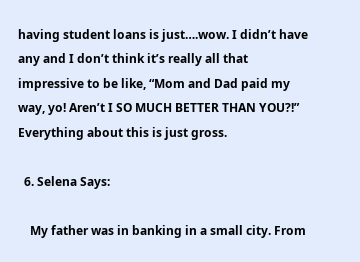having student loans is just….wow. I didn’t have any and I don’t think it’s really all that impressive to be like, “Mom and Dad paid my way, yo! Aren’t I SO MUCH BETTER THAN YOU?!” Everything about this is just gross.

  6. Selena Says:

    My father was in banking in a small city. From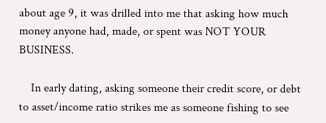about age 9, it was drilled into me that asking how much money anyone had, made, or spent was NOT YOUR BUSINESS.

    In early dating, asking someone their credit score, or debt to asset/income ratio strikes me as someone fishing to see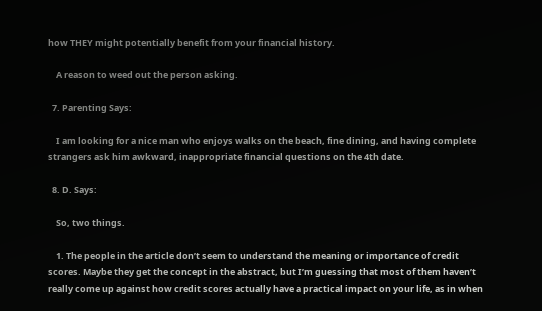how THEY might potentially benefit from your financial history.

    A reason to weed out the person asking.

  7. Parenting Says:

    I am looking for a nice man who enjoys walks on the beach, fine dining, and having complete strangers ask him awkward, inappropriate financial questions on the 4th date.

  8. D. Says:

    So, two things.

    1. The people in the article don’t seem to understand the meaning or importance of credit scores. Maybe they get the concept in the abstract, but I’m guessing that most of them haven’t really come up against how credit scores actually have a practical impact on your life, as in when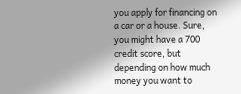you apply for financing on a car or a house. Sure, you might have a 700 credit score, but depending on how much money you want to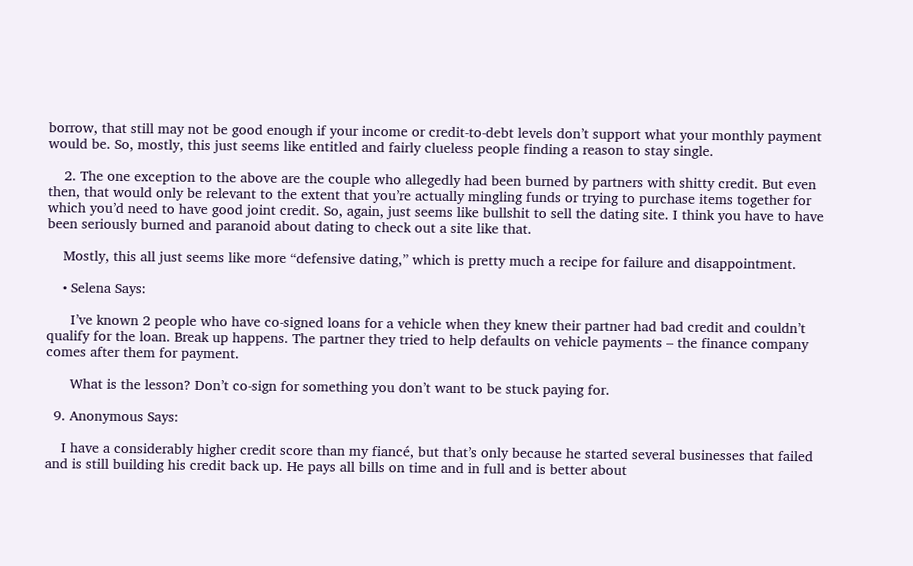borrow, that still may not be good enough if your income or credit-to-debt levels don’t support what your monthly payment would be. So, mostly, this just seems like entitled and fairly clueless people finding a reason to stay single.

    2. The one exception to the above are the couple who allegedly had been burned by partners with shitty credit. But even then, that would only be relevant to the extent that you’re actually mingling funds or trying to purchase items together for which you’d need to have good joint credit. So, again, just seems like bullshit to sell the dating site. I think you have to have been seriously burned and paranoid about dating to check out a site like that.

    Mostly, this all just seems like more “defensive dating,” which is pretty much a recipe for failure and disappointment.

    • Selena Says:

      I’ve known 2 people who have co-signed loans for a vehicle when they knew their partner had bad credit and couldn’t qualify for the loan. Break up happens. The partner they tried to help defaults on vehicle payments – the finance company comes after them for payment.

      What is the lesson? Don’t co-sign for something you don’t want to be stuck paying for.

  9. Anonymous Says:

    I have a considerably higher credit score than my fiancé, but that’s only because he started several businesses that failed and is still building his credit back up. He pays all bills on time and in full and is better about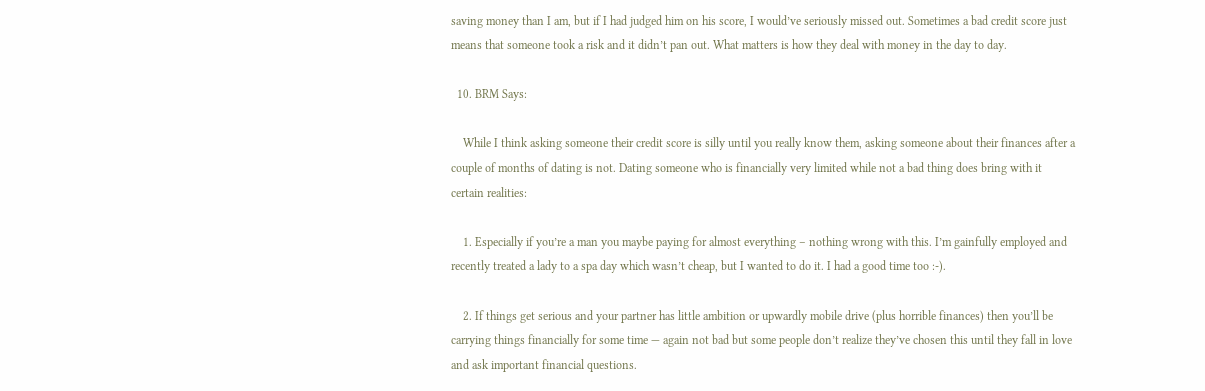saving money than I am, but if I had judged him on his score, I would’ve seriously missed out. Sometimes a bad credit score just means that someone took a risk and it didn’t pan out. What matters is how they deal with money in the day to day.

  10. BRM Says:

    While I think asking someone their credit score is silly until you really know them, asking someone about their finances after a couple of months of dating is not. Dating someone who is financially very limited while not a bad thing does bring with it certain realities:

    1. Especially if you’re a man you maybe paying for almost everything – nothing wrong with this. I’m gainfully employed and recently treated a lady to a spa day which wasn’t cheap, but I wanted to do it. I had a good time too :-).

    2. If things get serious and your partner has little ambition or upwardly mobile drive (plus horrible finances) then you’ll be carrying things financially for some time — again not bad but some people don’t realize they’ve chosen this until they fall in love and ask important financial questions.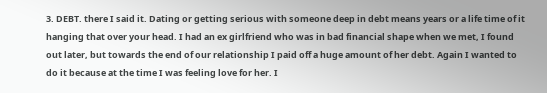3. DEBT. there I said it. Dating or getting serious with someone deep in debt means years or a life time of it hanging that over your head. I had an ex girlfriend who was in bad financial shape when we met, I found out later, but towards the end of our relationship I paid off a huge amount of her debt. Again I wanted to do it because at the time I was feeling love for her. I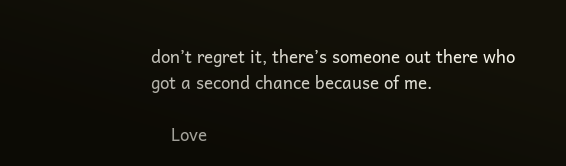don’t regret it, there’s someone out there who got a second chance because of me.

    Love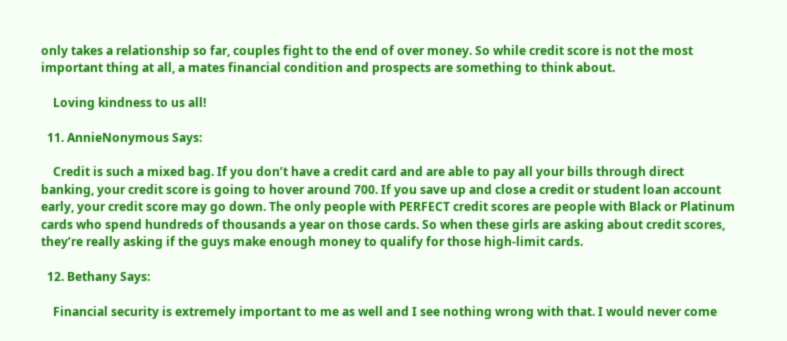only takes a relationship so far, couples fight to the end of over money. So while credit score is not the most important thing at all, a mates financial condition and prospects are something to think about.

    Loving kindness to us all!

  11. AnnieNonymous Says:

    Credit is such a mixed bag. If you don’t have a credit card and are able to pay all your bills through direct banking, your credit score is going to hover around 700. If you save up and close a credit or student loan account early, your credit score may go down. The only people with PERFECT credit scores are people with Black or Platinum cards who spend hundreds of thousands a year on those cards. So when these girls are asking about credit scores, they’re really asking if the guys make enough money to qualify for those high-limit cards.

  12. Bethany Says:

    Financial security is extremely important to me as well and I see nothing wrong with that. I would never come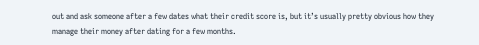out and ask someone after a few dates what their credit score is, but it’s usually pretty obvious how they manage their money after dating for a few months.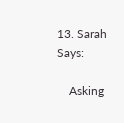13. Sarah Says:

    Asking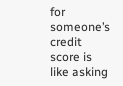for someone’s credit score is like asking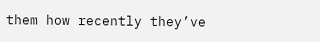them how recently they’ve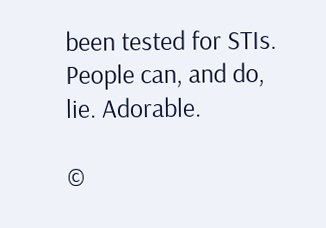been tested for STIs. People can, and do, lie. Adorable.

©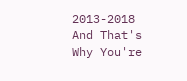2013-2018 And That's Why You're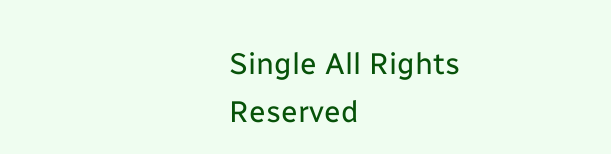Single All Rights Reserved